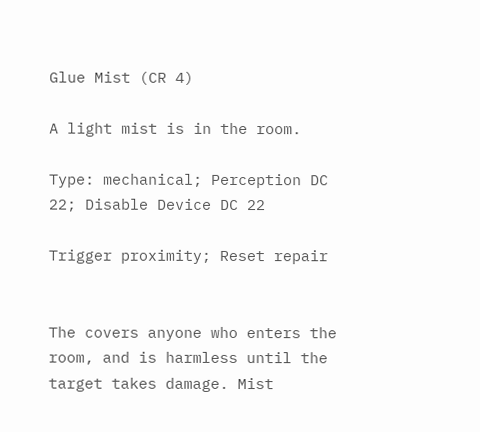Glue Mist (CR 4)

A light mist is in the room.

Type: mechanical; Perception DC 22; Disable Device DC 22

Trigger proximity; Reset repair


The covers anyone who enters the room, and is harmless until the target takes damage. Mist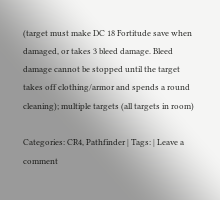(target must make DC 18 Fortitude save when damaged, or takes 3 bleed damage. Bleed damage cannot be stopped until the target takes off clothing/armor and spends a round cleaning); multiple targets (all targets in room)

Categories: CR4, Pathfinder | Tags: | Leave a comment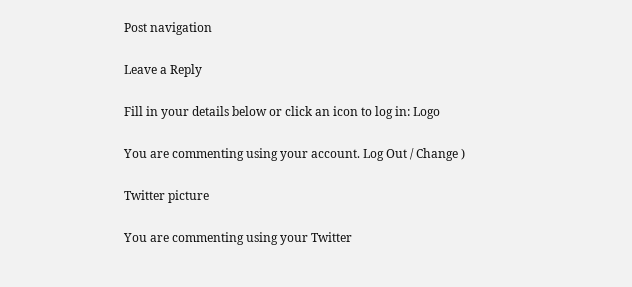Post navigation

Leave a Reply

Fill in your details below or click an icon to log in: Logo

You are commenting using your account. Log Out / Change )

Twitter picture

You are commenting using your Twitter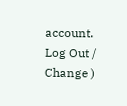account. Log Out / Change )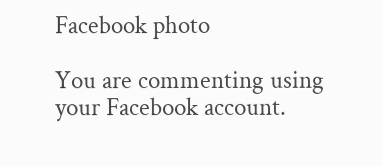Facebook photo

You are commenting using your Facebook account.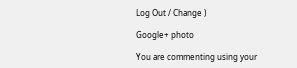Log Out / Change )

Google+ photo

You are commenting using your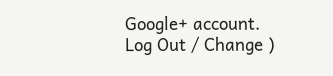Google+ account. Log Out / Change )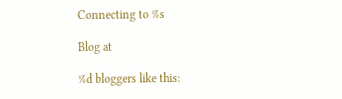Connecting to %s

Blog at

%d bloggers like this: